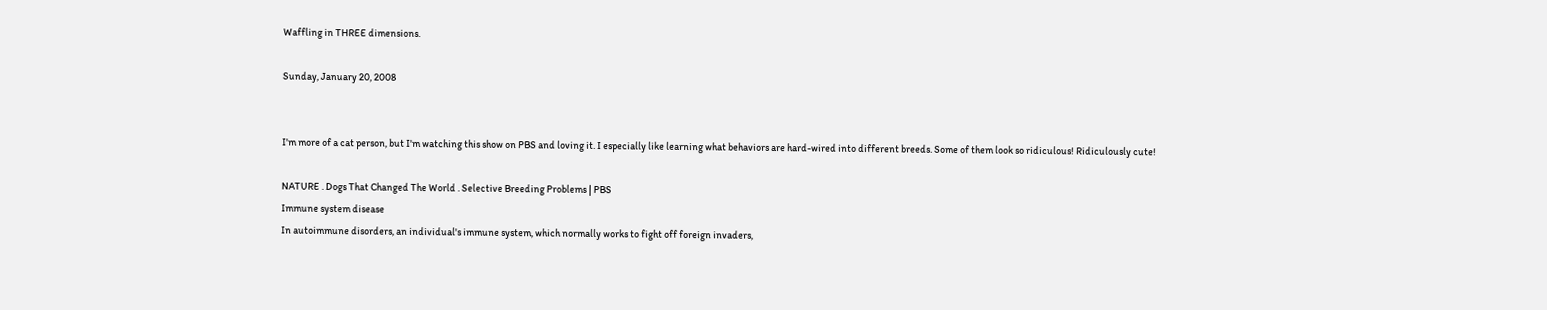Waffling in THREE dimensions.

Sunday, January 20, 2008


I'm more of a cat person, but I'm watching this show on PBS and loving it. I especially like learning what behaviors are hard-wired into different breeds. Some of them look so ridiculous! Ridiculously cute!

NATURE . Dogs That Changed The World . Selective Breeding Problems | PBS
Immune system disease
In autoimmune disorders, an individual's immune system, which normally works to fight off foreign invaders,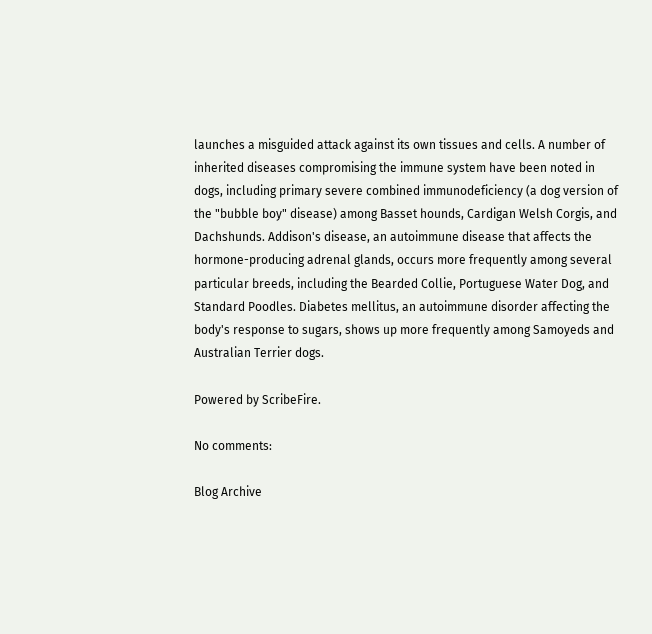launches a misguided attack against its own tissues and cells. A number of inherited diseases compromising the immune system have been noted in dogs, including primary severe combined immunodeficiency (a dog version of the "bubble boy" disease) among Basset hounds, Cardigan Welsh Corgis, and Dachshunds. Addison's disease, an autoimmune disease that affects the hormone-producing adrenal glands, occurs more frequently among several particular breeds, including the Bearded Collie, Portuguese Water Dog, and Standard Poodles. Diabetes mellitus, an autoimmune disorder affecting the body's response to sugars, shows up more frequently among Samoyeds and Australian Terrier dogs.

Powered by ScribeFire.

No comments:

Blog Archive